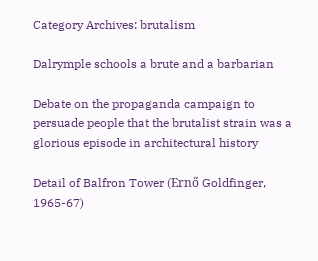Category Archives: brutalism

Dalrymple schools a brute and a barbarian

Debate on the propaganda campaign to persuade people that the brutalist strain was a glorious episode in architectural history

Detail of Balfron Tower (Ernő Goldfinger, 1965-67)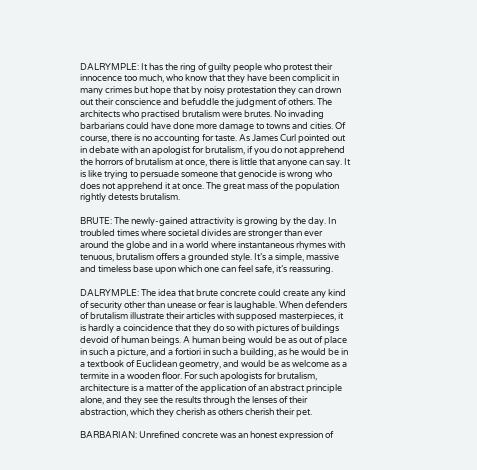DALRYMPLE: It has the ring of guilty people who protest their innocence too much, who know that they have been complicit in many crimes but hope that by noisy protestation they can drown out their conscience and befuddle the judgment of others. The architects who practised brutalism were brutes. No invading barbarians could have done more damage to towns and cities. Of course, there is no accounting for taste. As James Curl pointed out in debate with an apologist for brutalism, if you do not apprehend the horrors of brutalism at once, there is little that anyone can say. It is like trying to persuade someone that genocide is wrong who does not apprehend it at once. The great mass of the population rightly detests brutalism.

BRUTE: The newly-gained attractivity is growing by the day. In troubled times where societal divides are stronger than ever around the globe and in a world where instantaneous rhymes with tenuous, brutalism offers a grounded style. It’s a simple, massive and timeless base upon which one can feel safe, it’s reassuring.

DALRYMPLE: The idea that brute concrete could create any kind of security other than unease or fear is laughable. When defenders of brutalism illustrate their articles with supposed masterpieces, it is hardly a coincidence that they do so with pictures of buildings devoid of human beings. A human being would be as out of place in such a picture, and a fortiori in such a building, as he would be in a textbook of Euclidean geometry, and would be as welcome as a termite in a wooden floor. For such apologists for brutalism, architecture is a matter of the application of an abstract principle alone, and they see the results through the lenses of their abstraction, which they cherish as others cherish their pet.

BARBARIAN: Unrefined concrete was an honest expression of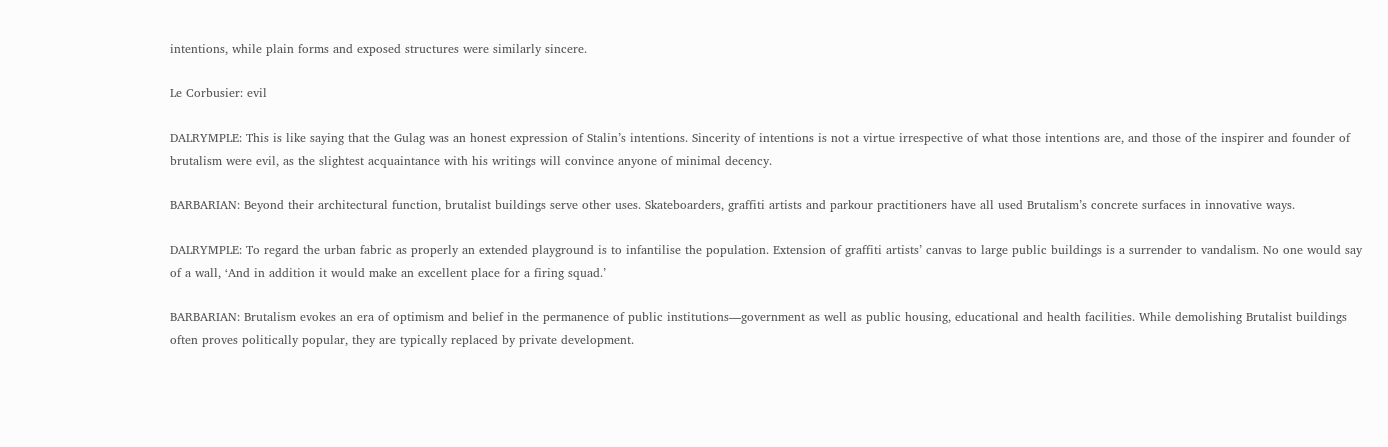intentions, while plain forms and exposed structures were similarly sincere.

Le Corbusier: evil

DALRYMPLE: This is like saying that the Gulag was an honest expression of Stalin’s intentions. Sincerity of intentions is not a virtue irrespective of what those intentions are, and those of the inspirer and founder of brutalism were evil, as the slightest acquaintance with his writings will convince anyone of minimal decency.

BARBARIAN: Beyond their architectural function, brutalist buildings serve other uses. Skateboarders, graffiti artists and parkour practitioners have all used Brutalism’s concrete surfaces in innovative ways.

DALRYMPLE: To regard the urban fabric as properly an extended playground is to infantilise the population. Extension of graffiti artists’ canvas to large public buildings is a surrender to vandalism. No one would say of a wall, ‘And in addition it would make an excellent place for a firing squad.’

BARBARIAN: Brutalism evokes an era of optimism and belief in the permanence of public institutions—government as well as public housing, educational and health facilities. While demolishing Brutalist buildings often proves politically popular, they are typically replaced by private development.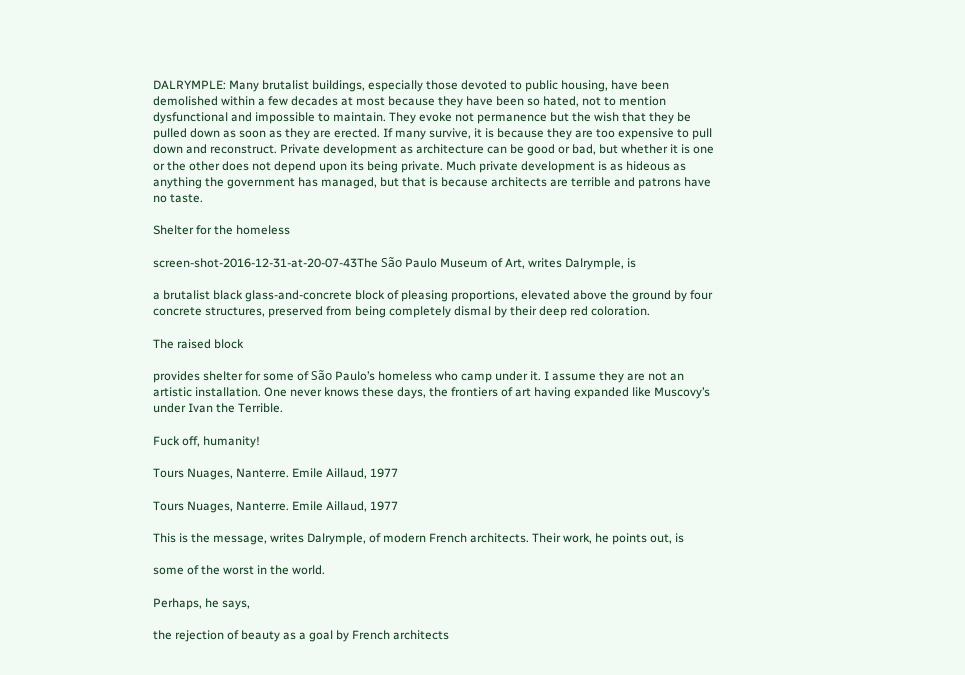DALRYMPLE: Many brutalist buildings, especially those devoted to public housing, have been demolished within a few decades at most because they have been so hated, not to mention dysfunctional and impossible to maintain. They evoke not permanence but the wish that they be pulled down as soon as they are erected. If many survive, it is because they are too expensive to pull down and reconstruct. Private development as architecture can be good or bad, but whether it is one or the other does not depend upon its being private. Much private development is as hideous as anything the government has managed, but that is because architects are terrible and patrons have no taste.

Shelter for the homeless

screen-shot-2016-12-31-at-20-07-43The São Paulo Museum of Art, writes Dalrymple, is

a brutalist black glass-and-concrete block of pleasing proportions, elevated above the ground by four concrete structures, preserved from being completely dismal by their deep red coloration.

The raised block

provides shelter for some of São Paulo’s homeless who camp under it. I assume they are not an artistic installation. One never knows these days, the frontiers of art having expanded like Muscovy’s under Ivan the Terrible.

Fuck off, humanity!

Tours Nuages, Nanterre. Emile Aillaud, 1977

Tours Nuages, Nanterre. Emile Aillaud, 1977

This is the message, writes Dalrymple, of modern French architects. Their work, he points out, is

some of the worst in the world.

Perhaps, he says,

the rejection of beauty as a goal by French architects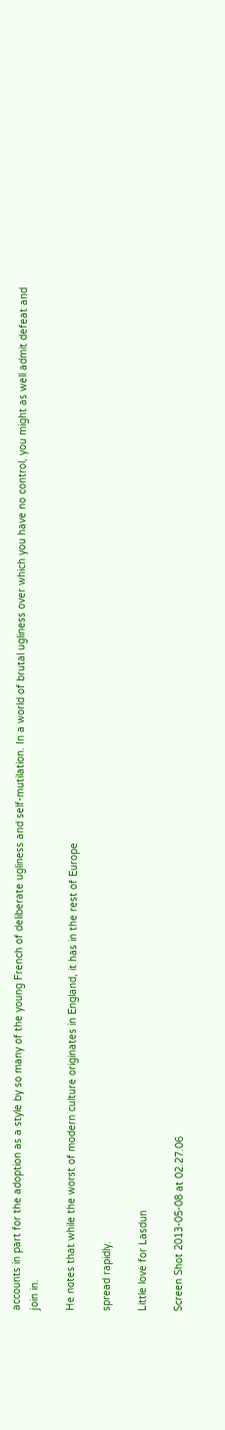accounts in part for the adoption as a style by so many of the young French of deliberate ugliness and self-mutilation. In a world of brutal ugliness over which you have no control, you might as well admit defeat and join in.

He notes that while the worst of modern culture originates in England, it has in the rest of Europe

spread rapidly.

Little love for Lasdun

Screen Shot 2013-05-08 at 02.27.06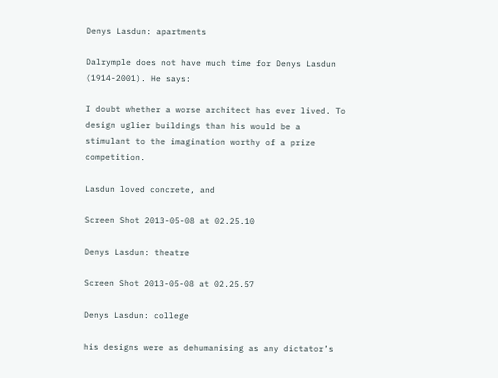Denys Lasdun: apartments

Dalrymple does not have much time for Denys Lasdun (1914-2001). He says:

I doubt whether a worse architect has ever lived. To design uglier buildings than his would be a stimulant to the imagination worthy of a prize competition.

Lasdun loved concrete, and

Screen Shot 2013-05-08 at 02.25.10

Denys Lasdun: theatre

Screen Shot 2013-05-08 at 02.25.57

Denys Lasdun: college

his designs were as dehumanising as any dictator’s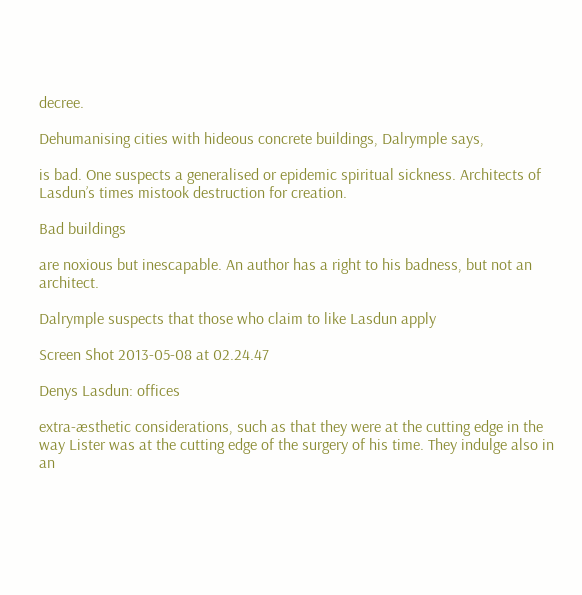decree.

Dehumanising cities with hideous concrete buildings, Dalrymple says,

is bad. One suspects a generalised or epidemic spiritual sickness. Architects of Lasdun’s times mistook destruction for creation.

Bad buildings

are noxious but inescapable. An author has a right to his badness, but not an architect.

Dalrymple suspects that those who claim to like Lasdun apply

Screen Shot 2013-05-08 at 02.24.47

Denys Lasdun: offices

extra-æsthetic considerations, such as that they were at the cutting edge in the way Lister was at the cutting edge of the surgery of his time. They indulge also in an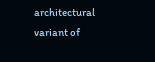architectural variant of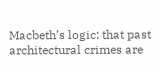Macbeth’s logic: that past architectural crimes are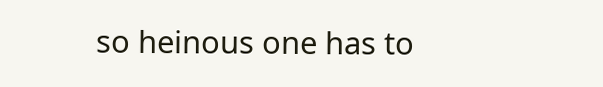so heinous one has to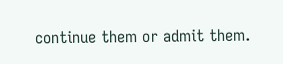continue them or admit them.